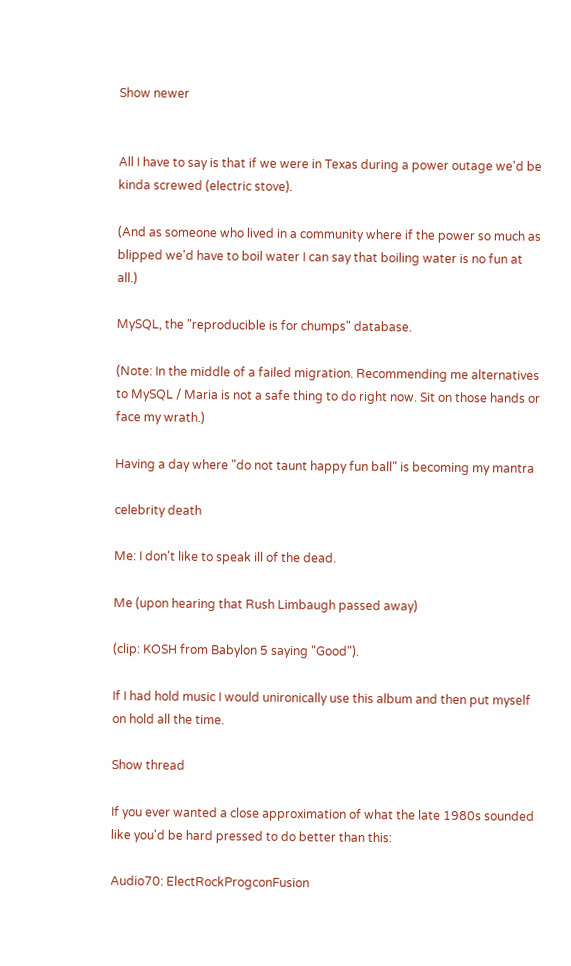Show newer


All I have to say is that if we were in Texas during a power outage we'd be kinda screwed (electric stove).

(And as someone who lived in a community where if the power so much as blipped we'd have to boil water I can say that boiling water is no fun at all.)

MySQL, the "reproducible is for chumps" database.

(Note: In the middle of a failed migration. Recommending me alternatives to MySQL / Maria is not a safe thing to do right now. Sit on those hands or face my wrath.)

Having a day where "do not taunt happy fun ball" is becoming my mantra

celebrity death

Me: I don't like to speak ill of the dead.

Me (upon hearing that Rush Limbaugh passed away)

(clip: KOSH from Babylon 5 saying "Good").

If I had hold music I would unironically use this album and then put myself on hold all the time.

Show thread

If you ever wanted a close approximation of what the late 1980s sounded like you'd be hard pressed to do better than this:

Audio70: ElectRockProgconFusion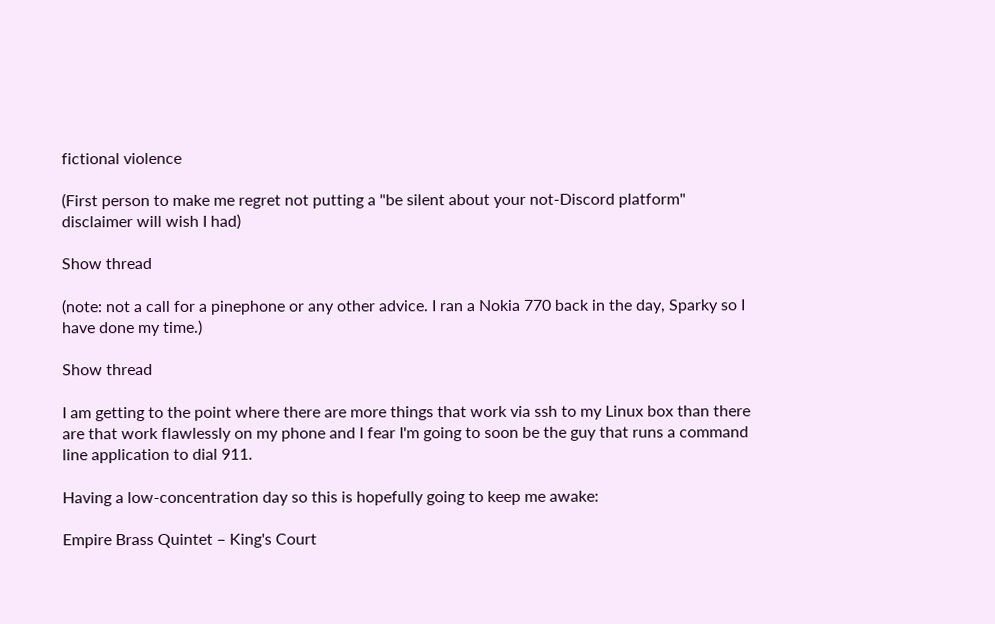fictional violence

(First person to make me regret not putting a "be silent about your not-Discord platform" disclaimer will wish I had)

Show thread

(note: not a call for a pinephone or any other advice. I ran a Nokia 770 back in the day, Sparky so I have done my time.)

Show thread

I am getting to the point where there are more things that work via ssh to my Linux box than there are that work flawlessly on my phone and I fear I'm going to soon be the guy that runs a command line application to dial 911.

Having a low-concentration day so this is hopefully going to keep me awake:

Empire Brass Quintet – King's Court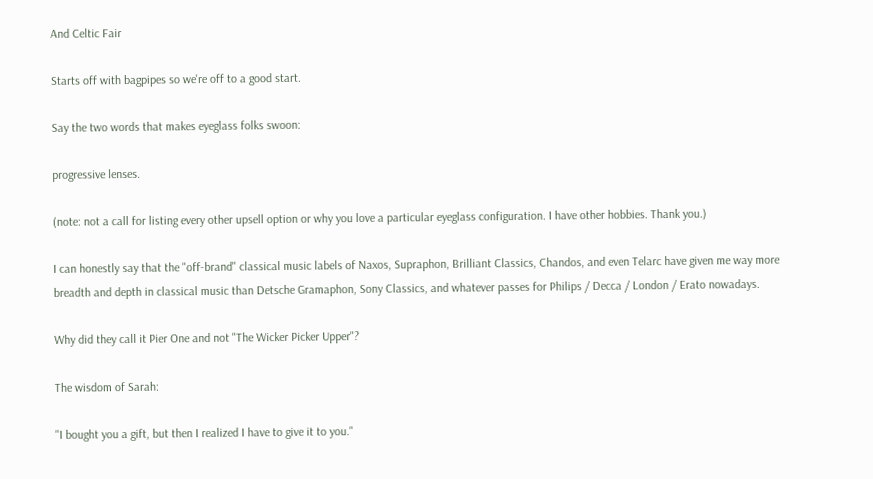And Celtic Fair

Starts off with bagpipes so we're off to a good start.

Say the two words that makes eyeglass folks swoon:

progressive lenses.

(note: not a call for listing every other upsell option or why you love a particular eyeglass configuration. I have other hobbies. Thank you.)

I can honestly say that the "off-brand" classical music labels of Naxos, Supraphon, Brilliant Classics, Chandos, and even Telarc have given me way more breadth and depth in classical music than Detsche Gramaphon, Sony Classics, and whatever passes for Philips / Decca / London / Erato nowadays.

Why did they call it Pier One and not "The Wicker Picker Upper"?

The wisdom of Sarah:

"I bought you a gift, but then I realized I have to give it to you."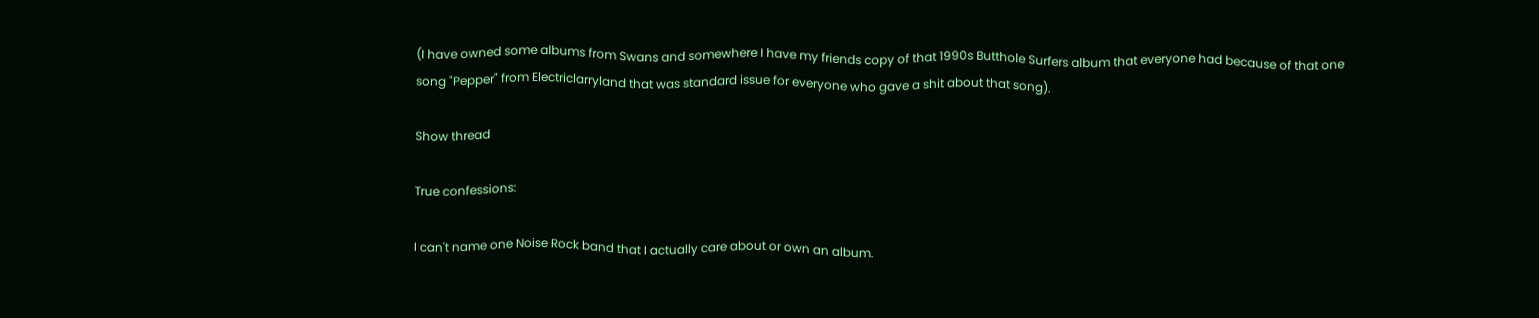(I have owned some albums from Swans and somewhere I have my friends copy of that 1990s Butthole Surfers album that everyone had because of that one song "Pepper" from Electriclarryland that was standard issue for everyone who gave a shit about that song).

Show thread

True confessions:

I can't name one Noise Rock band that I actually care about or own an album.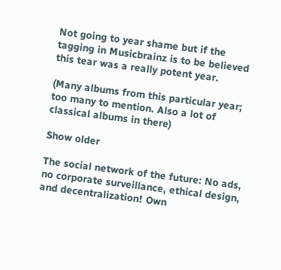Not going to year shame but if the tagging in Musicbrainz is to be believed this tear was a really potent year.

(Many albums from this particular year; too many to mention. Also a lot of classical albums in there)

Show older

The social network of the future: No ads, no corporate surveillance, ethical design, and decentralization! Own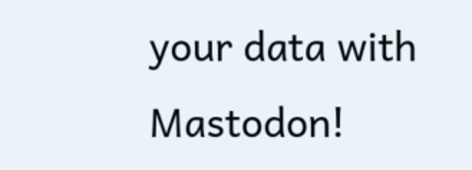your data with Mastodon!